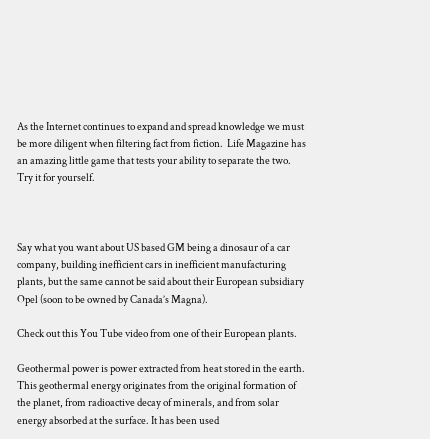As the Internet continues to expand and spread knowledge we must be more diligent when filtering fact from fiction.  Life Magazine has an amazing little game that tests your ability to separate the two.   Try it for yourself.



Say what you want about US based GM being a dinosaur of a car company, building inefficient cars in inefficient manufacturing plants, but the same cannot be said about their European subsidiary Opel (soon to be owned by Canada’s Magna).

Check out this You Tube video from one of their European plants.

Geothermal power is power extracted from heat stored in the earth. This geothermal energy originates from the original formation of the planet, from radioactive decay of minerals, and from solar energy absorbed at the surface. It has been used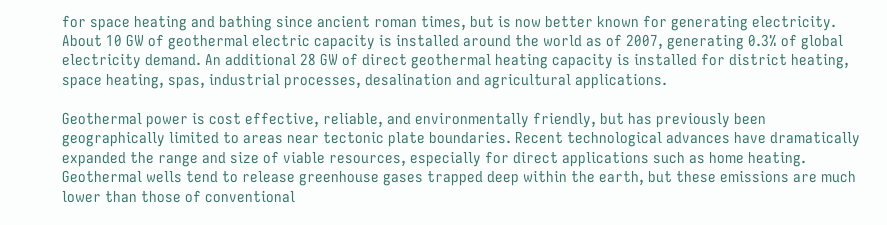for space heating and bathing since ancient roman times, but is now better known for generating electricity. About 10 GW of geothermal electric capacity is installed around the world as of 2007, generating 0.3% of global electricity demand. An additional 28 GW of direct geothermal heating capacity is installed for district heating, space heating, spas, industrial processes, desalination and agricultural applications.

Geothermal power is cost effective, reliable, and environmentally friendly, but has previously been geographically limited to areas near tectonic plate boundaries. Recent technological advances have dramatically expanded the range and size of viable resources, especially for direct applications such as home heating. Geothermal wells tend to release greenhouse gases trapped deep within the earth, but these emissions are much lower than those of conventional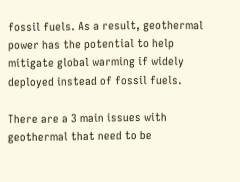fossil fuels. As a result, geothermal power has the potential to help mitigate global warming if widely deployed instead of fossil fuels.

There are a 3 main issues with geothermal that need to be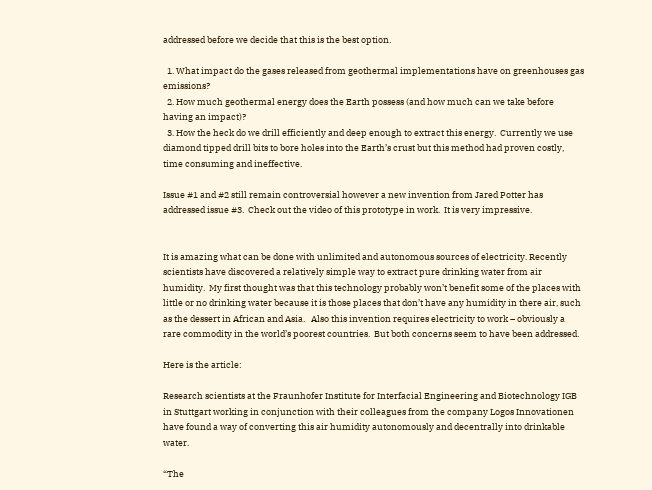addressed before we decide that this is the best option.

  1. What impact do the gases released from geothermal implementations have on greenhouses gas emissions?
  2. How much geothermal energy does the Earth possess (and how much can we take before having an impact)?
  3. How the heck do we drill efficiently and deep enough to extract this energy.  Currently we use diamond tipped drill bits to bore holes into the Earth’s crust but this method had proven costly, time consuming and ineffective.

Issue #1 and #2 still remain controversial however a new invention from Jared Potter has addressed issue #3.  Check out the video of this prototype in work.  It is very impressive.


It is amazing what can be done with unlimited and autonomous sources of electricity. Recently scientists have discovered a relatively simple way to extract pure drinking water from air humidity.  My first thought was that this technology probably won’t benefit some of the places with little or no drinking water because it is those places that don’t have any humidity in there air, such as the dessert in African and Asia.   Also this invention requires electricity to work – obviously a rare commodity in the world’s poorest countries.  But both concerns seem to have been addressed.

Here is the article:

Research scientists at the Fraunhofer Institute for Interfacial Engineering and Biotechnology IGB in Stuttgart working in conjunction with their colleagues from the company Logos Innovationen have found a way of converting this air humidity autonomously and decentrally into drinkable water.

“The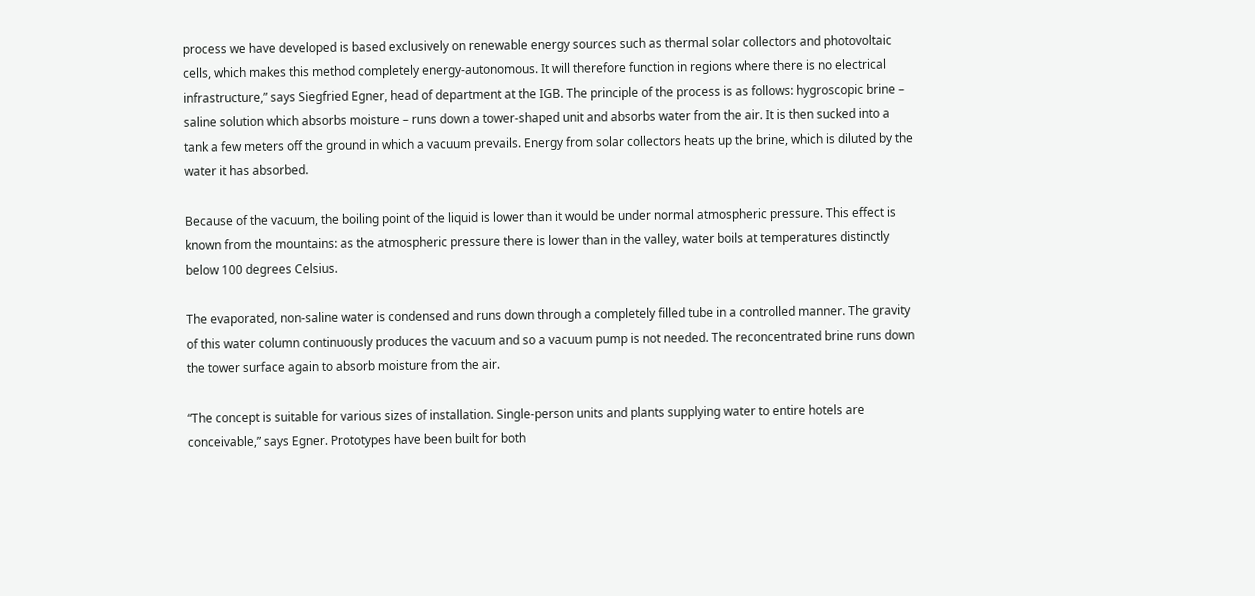process we have developed is based exclusively on renewable energy sources such as thermal solar collectors and photovoltaic cells, which makes this method completely energy-autonomous. It will therefore function in regions where there is no electrical infrastructure,” says Siegfried Egner, head of department at the IGB. The principle of the process is as follows: hygroscopic brine – saline solution which absorbs moisture – runs down a tower-shaped unit and absorbs water from the air. It is then sucked into a tank a few meters off the ground in which a vacuum prevails. Energy from solar collectors heats up the brine, which is diluted by the water it has absorbed.

Because of the vacuum, the boiling point of the liquid is lower than it would be under normal atmospheric pressure. This effect is known from the mountains: as the atmospheric pressure there is lower than in the valley, water boils at temperatures distinctly below 100 degrees Celsius.

The evaporated, non-saline water is condensed and runs down through a completely filled tube in a controlled manner. The gravity of this water column continuously produces the vacuum and so a vacuum pump is not needed. The reconcentrated brine runs down the tower surface again to absorb moisture from the air.

“The concept is suitable for various sizes of installation. Single-person units and plants supplying water to entire hotels are conceivable,” says Egner. Prototypes have been built for both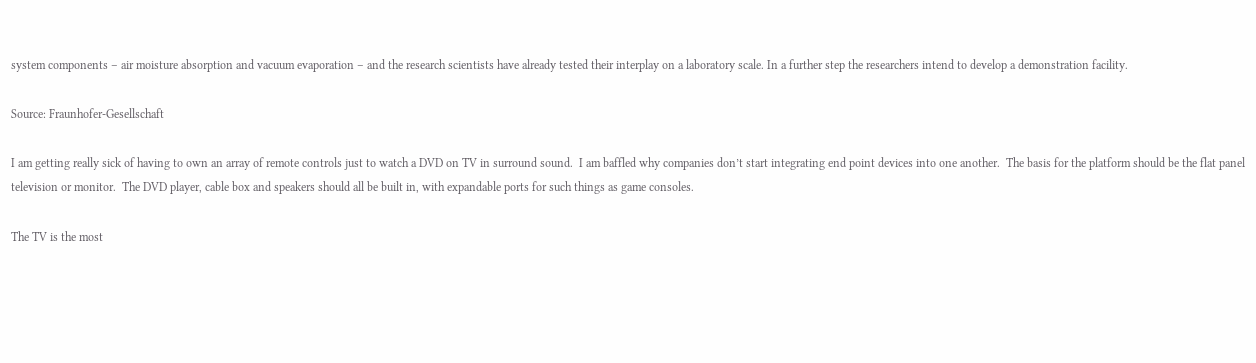system components – air moisture absorption and vacuum evaporation – and the research scientists have already tested their interplay on a laboratory scale. In a further step the researchers intend to develop a demonstration facility.

Source: Fraunhofer-Gesellschaft

I am getting really sick of having to own an array of remote controls just to watch a DVD on TV in surround sound.  I am baffled why companies don’t start integrating end point devices into one another.  The basis for the platform should be the flat panel television or monitor.  The DVD player, cable box and speakers should all be built in, with expandable ports for such things as game consoles.

The TV is the most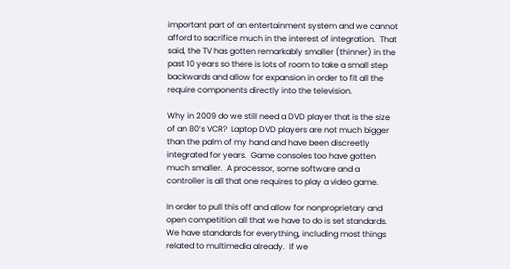important part of an entertainment system and we cannot afford to sacrifice much in the interest of integration.  That said, the TV has gotten remarkably smaller (thinner) in the past 10 years so there is lots of room to take a small step backwards and allow for expansion in order to fit all the require components directly into the television.

Why in 2009 do we still need a DVD player that is the size of an 80’s VCR?  Laptop DVD players are not much bigger than the palm of my hand and have been discreetly integrated for years.  Game consoles too have gotten much smaller.  A processor, some software and a controller is all that one requires to play a video game.

In order to pull this off and allow for nonproprietary and open competition all that we have to do is set standards.  We have standards for everything, including most things related to multimedia already.  If we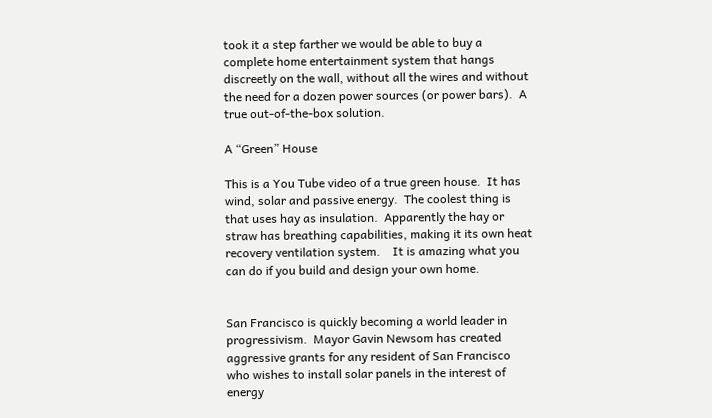took it a step farther we would be able to buy a complete home entertainment system that hangs discreetly on the wall, without all the wires and without the need for a dozen power sources (or power bars).  A true out-of-the-box solution.

A “Green” House

This is a You Tube video of a true green house.  It has wind, solar and passive energy.  The coolest thing is that uses hay as insulation.  Apparently the hay or straw has breathing capabilities, making it its own heat recovery ventilation system.    It is amazing what you can do if you build and design your own home.


San Francisco is quickly becoming a world leader in progressivism.  Mayor Gavin Newsom has created aggressive grants for any resident of San Francisco who wishes to install solar panels in the interest of energy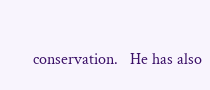conservation.   He has also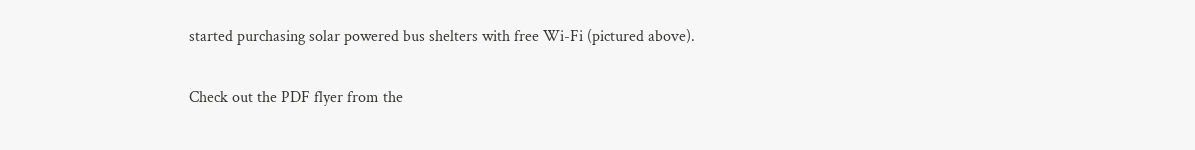started purchasing solar powered bus shelters with free Wi-Fi (pictured above).

Check out the PDF flyer from the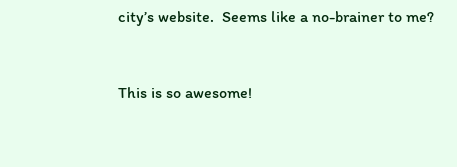city’s website.  Seems like a no-brainer to me?


This is so awesome!